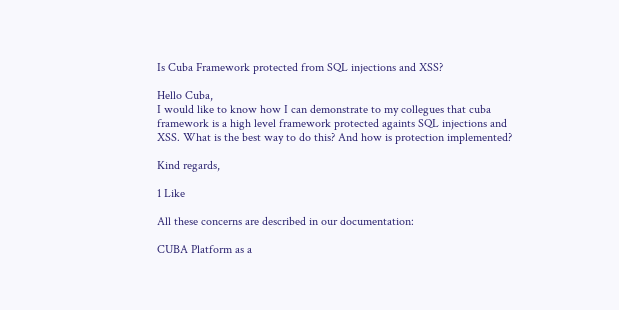Is Cuba Framework protected from SQL injections and XSS?

Hello Cuba,
I would like to know how I can demonstrate to my collegues that cuba framework is a high level framework protected againts SQL injections and XSS. What is the best way to do this? And how is protection implemented?

Kind regards,

1 Like

All these concerns are described in our documentation:

CUBA Platform as a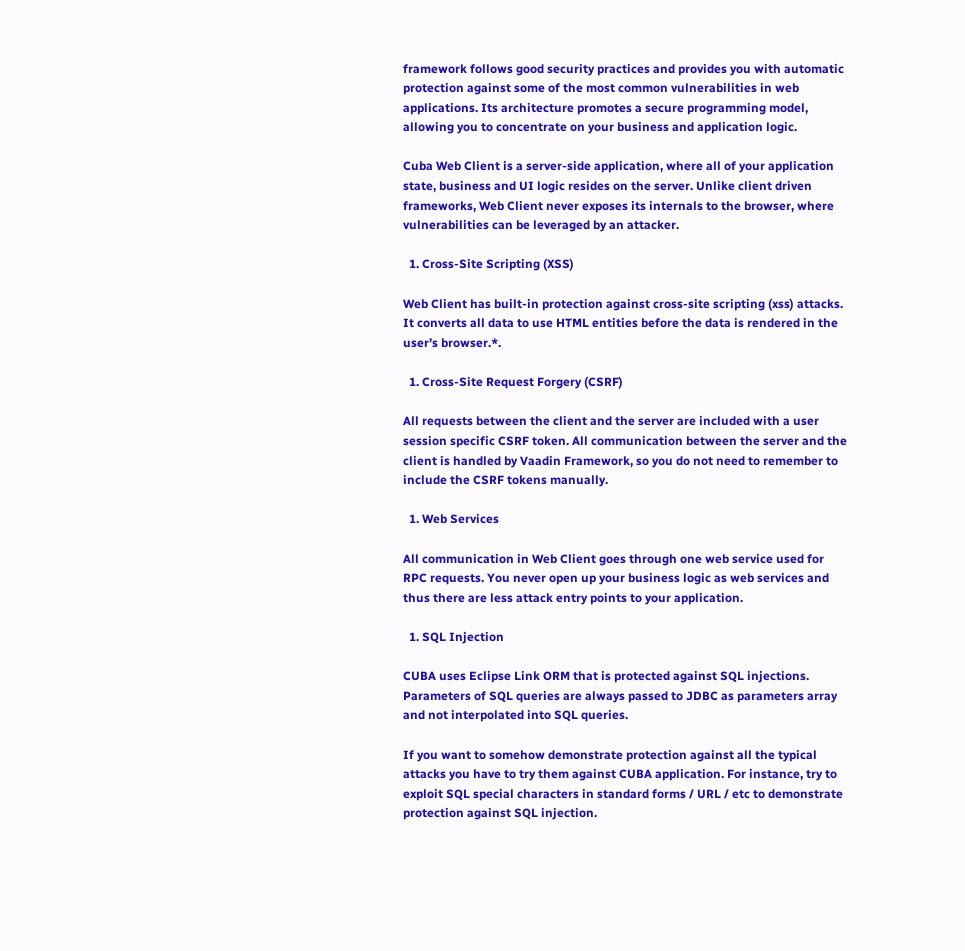framework follows good security practices and provides you with automatic protection against some of the most common vulnerabilities in web applications. Its architecture promotes a secure programming model, allowing you to concentrate on your business and application logic.

Cuba Web Client is a server-side application, where all of your application state, business and UI logic resides on the server. Unlike client driven frameworks, Web Client never exposes its internals to the browser, where vulnerabilities can be leveraged by an attacker.

  1. Cross-Site Scripting (XSS)

Web Client has built-in protection against cross-site scripting (xss) attacks. It converts all data to use HTML entities before the data is rendered in the user’s browser.*.

  1. Cross-Site Request Forgery (CSRF)

All requests between the client and the server are included with a user session specific CSRF token. All communication between the server and the client is handled by Vaadin Framework, so you do not need to remember to include the CSRF tokens manually.

  1. Web Services

All communication in Web Client goes through one web service used for RPC requests. You never open up your business logic as web services and thus there are less attack entry points to your application.

  1. SQL Injection

CUBA uses Eclipse Link ORM that is protected against SQL injections. Parameters of SQL queries are always passed to JDBC as parameters array and not interpolated into SQL queries.

If you want to somehow demonstrate protection against all the typical attacks you have to try them against CUBA application. For instance, try to exploit SQL special characters in standard forms / URL / etc to demonstrate protection against SQL injection.